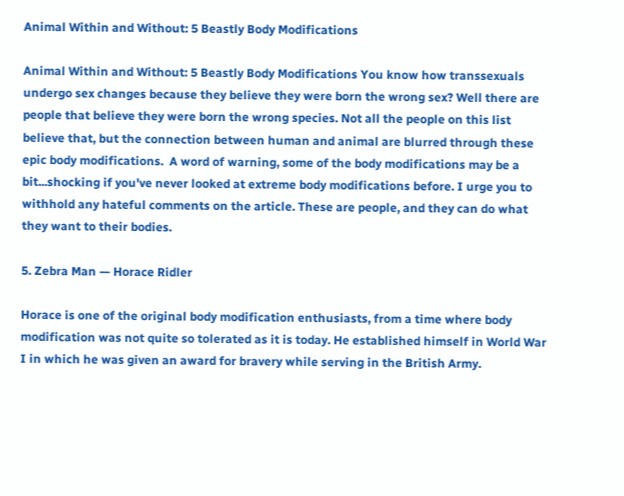Animal Within and Without: 5 Beastly Body Modifications

Animal Within and Without: 5 Beastly Body Modifications You know how transsexuals undergo sex changes because they believe they were born the wrong sex? Well there are people that believe they were born the wrong species. Not all the people on this list believe that, but the connection between human and animal are blurred through these epic body modifications.  A word of warning, some of the body modifications may be a bit...shocking if you've never looked at extreme body modifications before. I urge you to withhold any hateful comments on the article. These are people, and they can do what they want to their bodies.

5. Zebra Man — Horace Ridler

Horace is one of the original body modification enthusiasts, from a time where body modification was not quite so tolerated as it is today. He established himself in World War I in which he was given an award for bravery while serving in the British Army.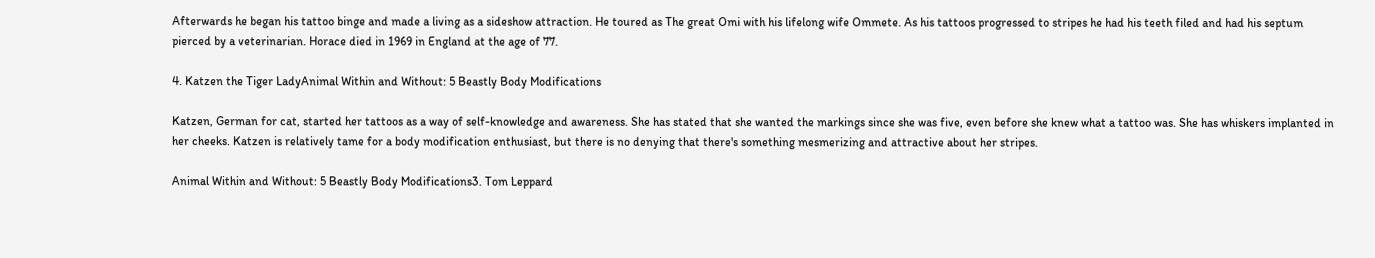Afterwards he began his tattoo binge and made a living as a sideshow attraction. He toured as The great Omi with his lifelong wife Ommete. As his tattoos progressed to stripes he had his teeth filed and had his septum pierced by a veterinarian. Horace died in 1969 in England at the age of 77.

4. Katzen the Tiger LadyAnimal Within and Without: 5 Beastly Body Modifications

Katzen, German for cat, started her tattoos as a way of self-knowledge and awareness. She has stated that she wanted the markings since she was five, even before she knew what a tattoo was. She has whiskers implanted in her cheeks. Katzen is relatively tame for a body modification enthusiast, but there is no denying that there's something mesmerizing and attractive about her stripes.

Animal Within and Without: 5 Beastly Body Modifications3. Tom Leppard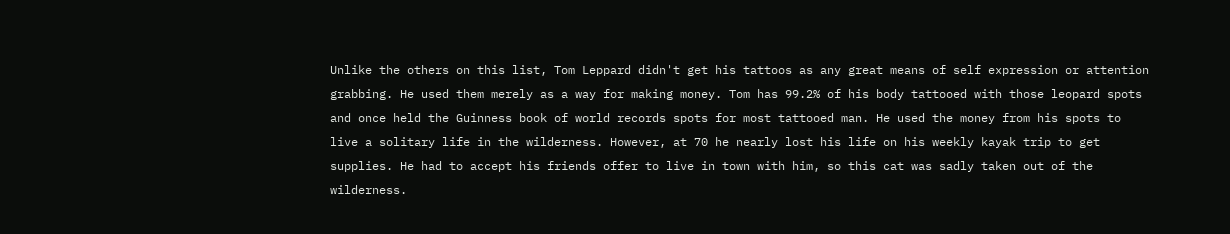Unlike the others on this list, Tom Leppard didn't get his tattoos as any great means of self expression or attention grabbing. He used them merely as a way for making money. Tom has 99.2% of his body tattooed with those leopard spots and once held the Guinness book of world records spots for most tattooed man. He used the money from his spots to live a solitary life in the wilderness. However, at 70 he nearly lost his life on his weekly kayak trip to get supplies. He had to accept his friends offer to live in town with him, so this cat was sadly taken out of the wilderness.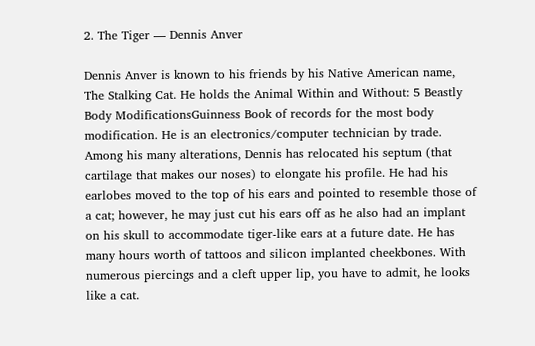2. The Tiger — Dennis Anver

Dennis Anver is known to his friends by his Native American name, The Stalking Cat. He holds the Animal Within and Without: 5 Beastly Body ModificationsGuinness Book of records for the most body modification. He is an electronics/computer technician by trade. Among his many alterations, Dennis has relocated his septum (that cartilage that makes our noses) to elongate his profile. He had his earlobes moved to the top of his ears and pointed to resemble those of a cat; however, he may just cut his ears off as he also had an implant on his skull to accommodate tiger-like ears at a future date. He has many hours worth of tattoos and silicon implanted cheekbones. With numerous piercings and a cleft upper lip, you have to admit, he looks like a cat.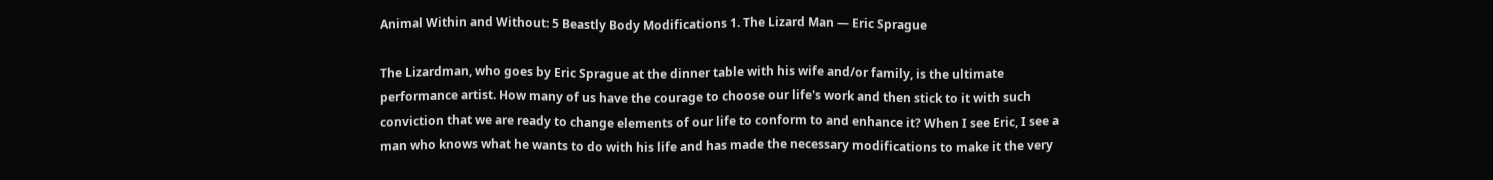Animal Within and Without: 5 Beastly Body Modifications 1. The Lizard Man — Eric Sprague

The Lizardman, who goes by Eric Sprague at the dinner table with his wife and/or family, is the ultimate performance artist. How many of us have the courage to choose our life's work and then stick to it with such conviction that we are ready to change elements of our life to conform to and enhance it? When I see Eric, I see a man who knows what he wants to do with his life and has made the necessary modifications to make it the very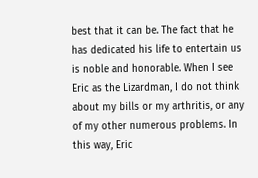best that it can be. The fact that he has dedicated his life to entertain us is noble and honorable. When I see Eric as the Lizardman, I do not think about my bills or my arthritis, or any of my other numerous problems. In this way, Eric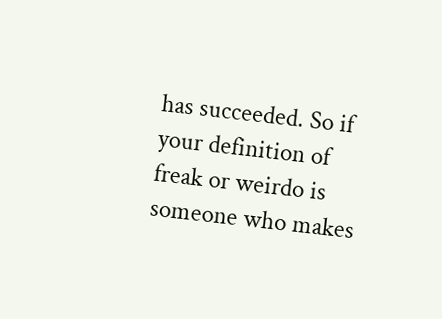has succeeded. So if your definition of freak or weirdo is someone who makes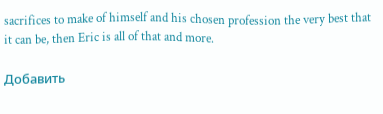sacrifices to make of himself and his chosen profession the very best that it can be, then Eric is all of that and more.

Добавить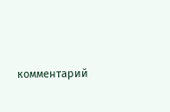комментарий